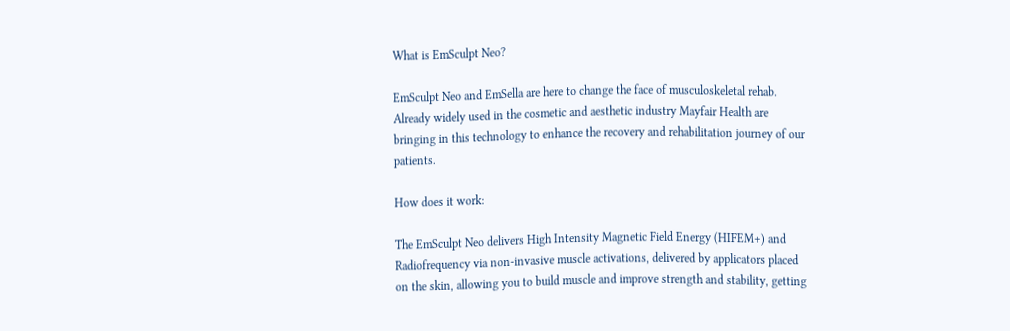What is EmSculpt Neo?

EmSculpt Neo and EmSella are here to change the face of musculoskeletal rehab. Already widely used in the cosmetic and aesthetic industry Mayfair Health are bringing in this technology to enhance the recovery and rehabilitation journey of our patients.

How does it work:

The EmSculpt Neo delivers High Intensity Magnetic Field Energy (HIFEM+) and Radiofrequency via non-invasive muscle activations, delivered by applicators placed on the skin, allowing you to build muscle and improve strength and stability, getting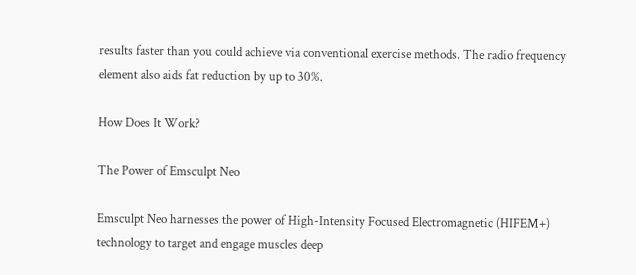results faster than you could achieve via conventional exercise methods. The radio frequency element also aids fat reduction by up to 30%.

How Does It Work?

The Power of Emsculpt Neo

Emsculpt Neo harnesses the power of High-Intensity Focused Electromagnetic (HIFEM+) technology to target and engage muscles deep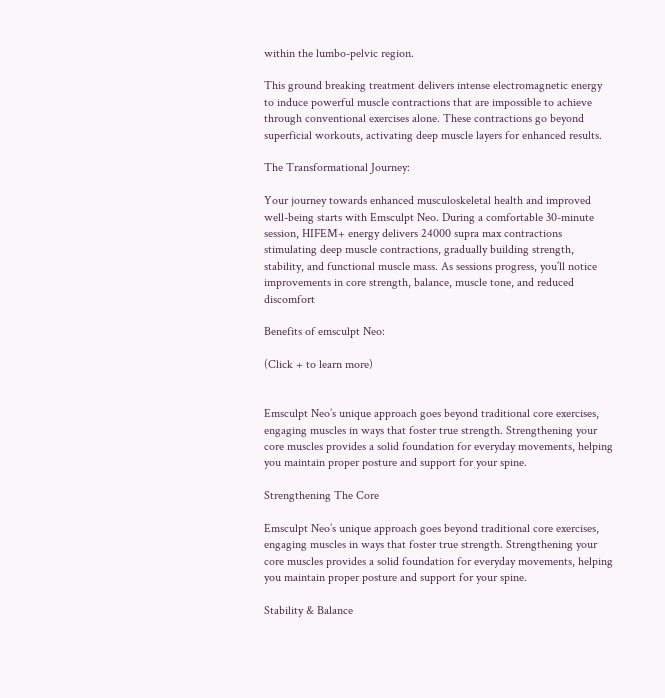within the lumbo-pelvic region.

This ground breaking treatment delivers intense electromagnetic energy to induce powerful muscle contractions that are impossible to achieve through conventional exercises alone. These contractions go beyond superficial workouts, activating deep muscle layers for enhanced results.

The Transformational Journey:

Your journey towards enhanced musculoskeletal health and improved well-being starts with Emsculpt Neo. During a comfortable 30-minute session, HIFEM+ energy delivers 24000 supra max contractions stimulating deep muscle contractions, gradually building strength, stability, and functional muscle mass. As sessions progress, you’ll notice improvements in core strength, balance, muscle tone, and reduced discomfort

Benefits of emsculpt Neo:

(Click + to learn more)


Emsculpt Neo’s unique approach goes beyond traditional core exercises, engaging muscles in ways that foster true strength. Strengthening your core muscles provides a solid foundation for everyday movements, helping you maintain proper posture and support for your spine.

Strengthening The Core

Emsculpt Neo’s unique approach goes beyond traditional core exercises, engaging muscles in ways that foster true strength. Strengthening your core muscles provides a solid foundation for everyday movements, helping you maintain proper posture and support for your spine.

Stability & Balance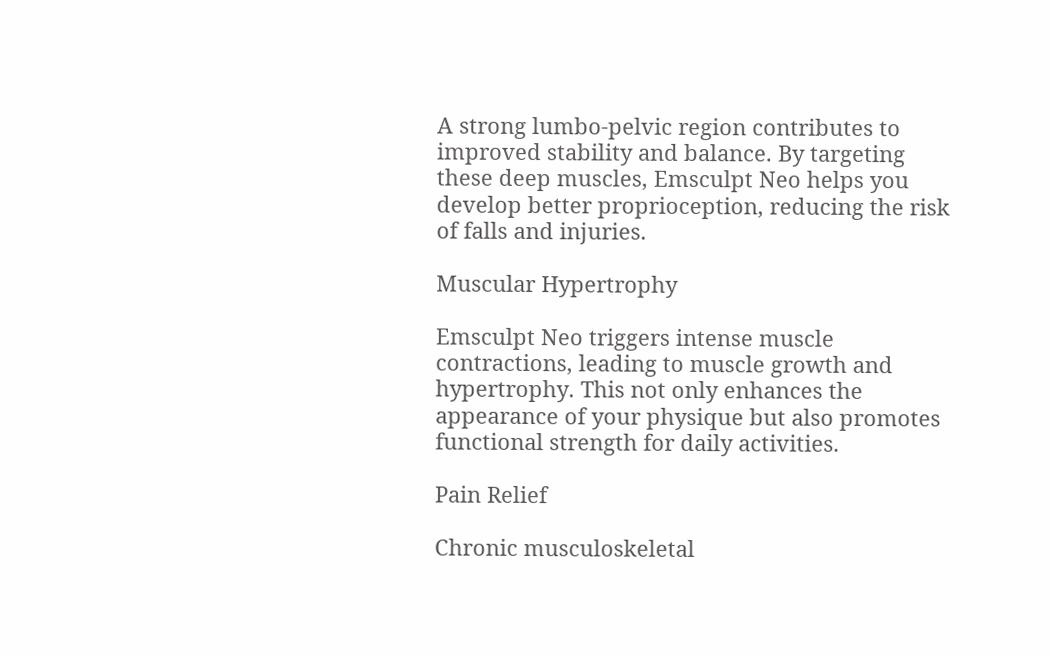A strong lumbo-pelvic region contributes to improved stability and balance. By targeting these deep muscles, Emsculpt Neo helps you develop better proprioception, reducing the risk of falls and injuries.

Muscular Hypertrophy

Emsculpt Neo triggers intense muscle contractions, leading to muscle growth and hypertrophy. This not only enhances the appearance of your physique but also promotes functional strength for daily activities.

Pain Relief

Chronic musculoskeletal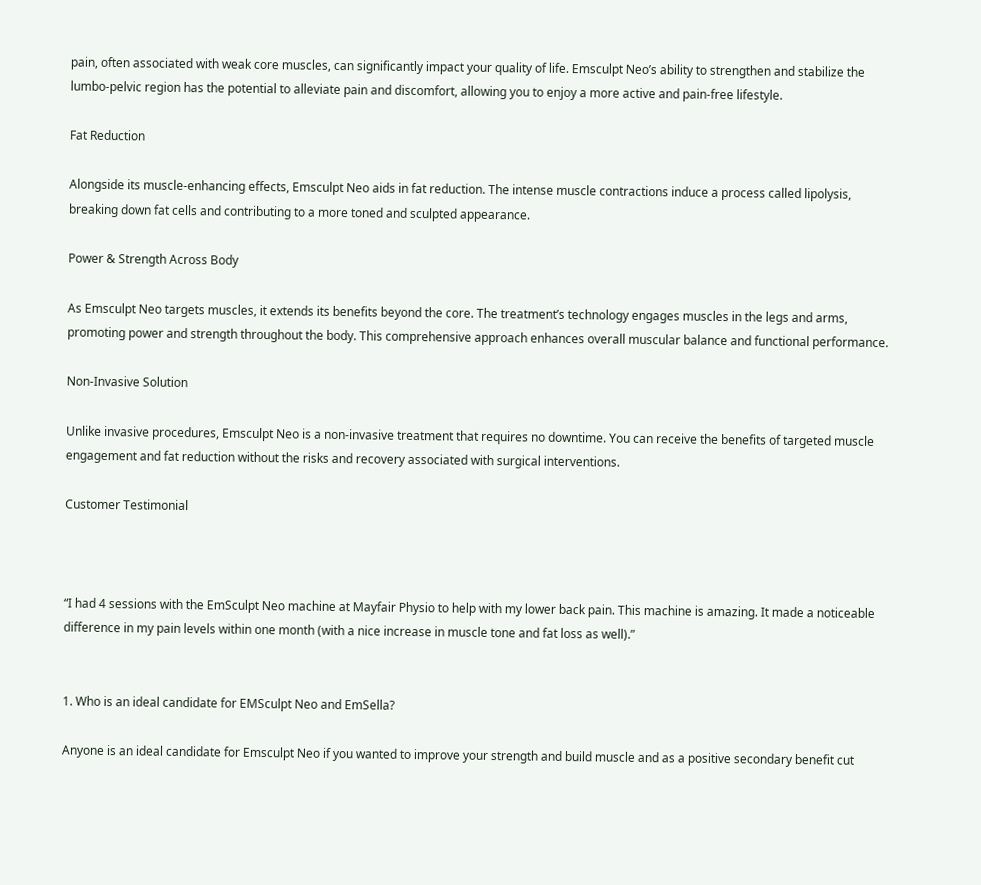pain, often associated with weak core muscles, can significantly impact your quality of life. Emsculpt Neo’s ability to strengthen and stabilize the lumbo-pelvic region has the potential to alleviate pain and discomfort, allowing you to enjoy a more active and pain-free lifestyle.

Fat Reduction

Alongside its muscle-enhancing effects, Emsculpt Neo aids in fat reduction. The intense muscle contractions induce a process called lipolysis, breaking down fat cells and contributing to a more toned and sculpted appearance.

Power & Strength Across Body

As Emsculpt Neo targets muscles, it extends its benefits beyond the core. The treatment’s technology engages muscles in the legs and arms, promoting power and strength throughout the body. This comprehensive approach enhances overall muscular balance and functional performance.

Non-Invasive Solution

Unlike invasive procedures, Emsculpt Neo is a non-invasive treatment that requires no downtime. You can receive the benefits of targeted muscle engagement and fat reduction without the risks and recovery associated with surgical interventions.

Customer Testimonial



“I had 4 sessions with the EmSculpt Neo machine at Mayfair Physio to help with my lower back pain. This machine is amazing. It made a noticeable difference in my pain levels within one month (with a nice increase in muscle tone and fat loss as well).”


1. Who is an ideal candidate for EMSculpt Neo and EmSella?

Anyone is an ideal candidate for Emsculpt Neo if you wanted to improve your strength and build muscle and as a positive secondary benefit cut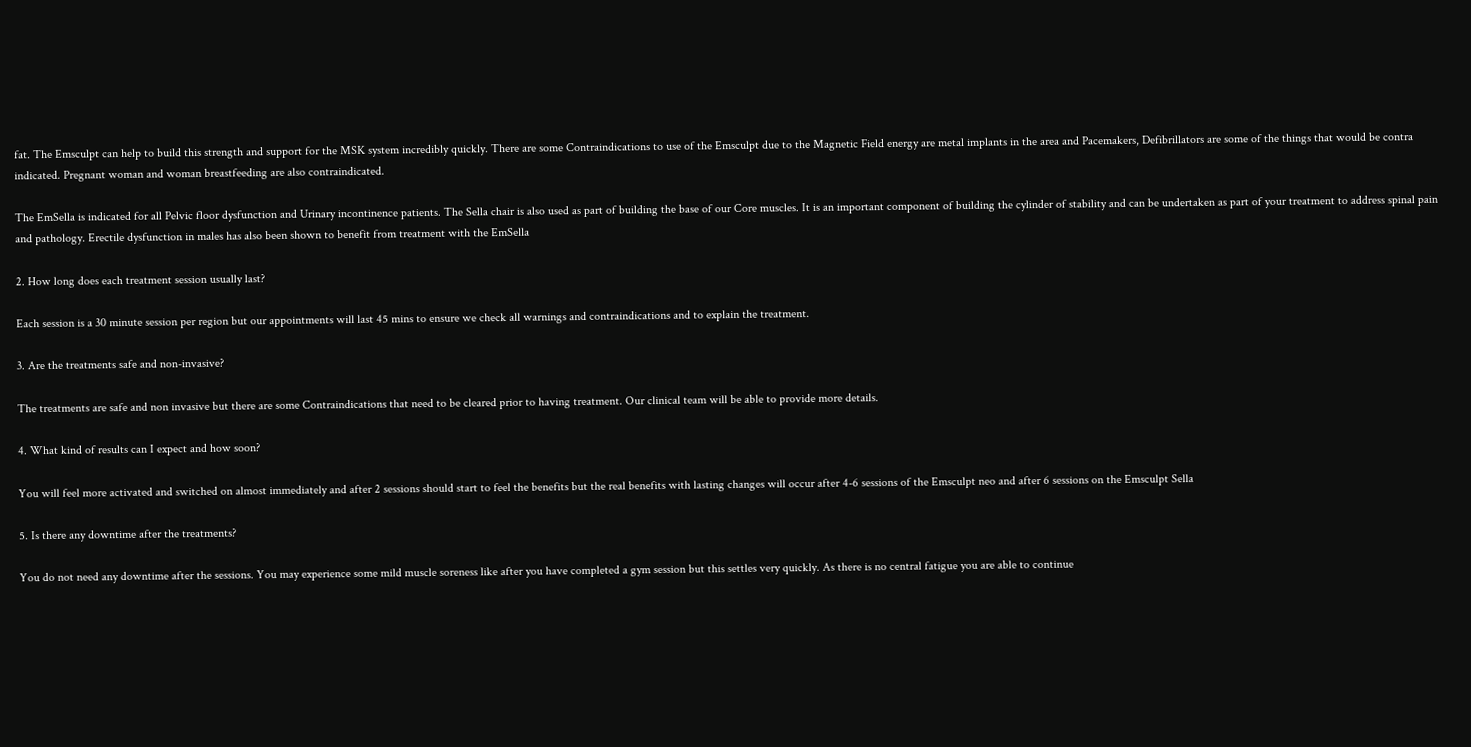fat. The Emsculpt can help to build this strength and support for the MSK system incredibly quickly. There are some Contraindications to use of the Emsculpt due to the Magnetic Field energy are metal implants in the area and Pacemakers, Defibrillators are some of the things that would be contra indicated. Pregnant woman and woman breastfeeding are also contraindicated.

The EmSella is indicated for all Pelvic floor dysfunction and Urinary incontinence patients. The Sella chair is also used as part of building the base of our Core muscles. It is an important component of building the cylinder of stability and can be undertaken as part of your treatment to address spinal pain and pathology. Erectile dysfunction in males has also been shown to benefit from treatment with the EmSella

2. How long does each treatment session usually last?

Each session is a 30 minute session per region but our appointments will last 45 mins to ensure we check all warnings and contraindications and to explain the treatment.

3. Are the treatments safe and non-invasive?

The treatments are safe and non invasive but there are some Contraindications that need to be cleared prior to having treatment. Our clinical team will be able to provide more details.

4. What kind of results can I expect and how soon?

You will feel more activated and switched on almost immediately and after 2 sessions should start to feel the benefits but the real benefits with lasting changes will occur after 4-6 sessions of the Emsculpt neo and after 6 sessions on the Emsculpt Sella

5. Is there any downtime after the treatments?

You do not need any downtime after the sessions. You may experience some mild muscle soreness like after you have completed a gym session but this settles very quickly. As there is no central fatigue you are able to continue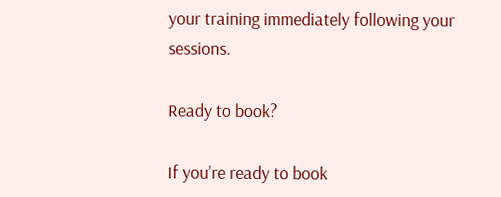your training immediately following your sessions.

Ready to book?

If you’re ready to book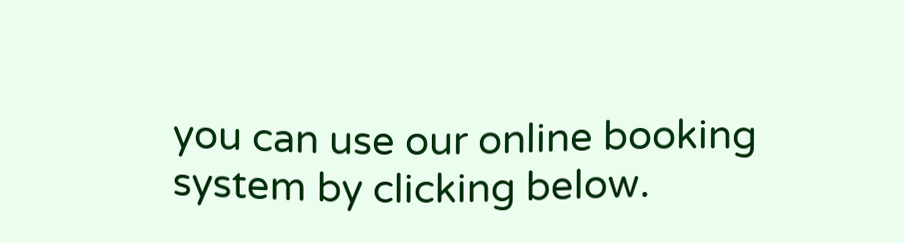you can use our online booking system by clicking below.